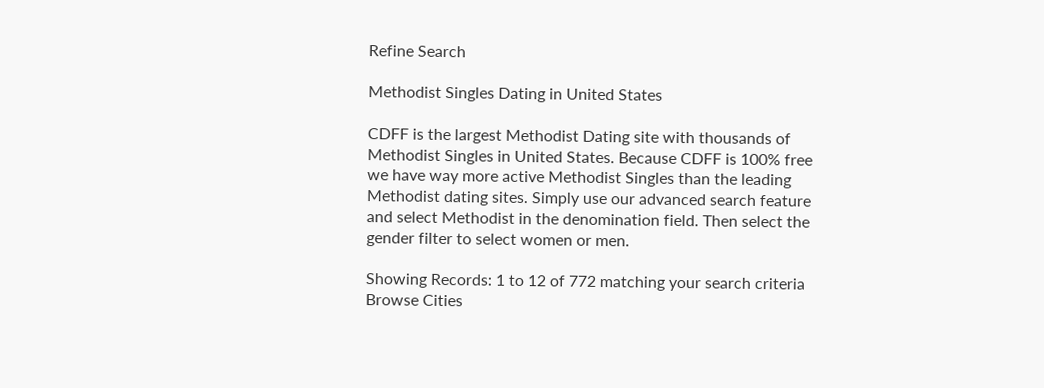Refine Search

Methodist Singles Dating in United States

CDFF is the largest Methodist Dating site with thousands of Methodist Singles in United States. Because CDFF is 100% free we have way more active Methodist Singles than the leading Methodist dating sites. Simply use our advanced search feature and select Methodist in the denomination field. Then select the gender filter to select women or men.

Showing Records: 1 to 12 of 772 matching your search criteria
Browse Cities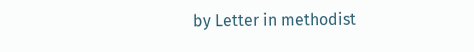by Letter in methodist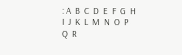: A  B  C  D  E  F  G  H  I  J  K  L  M  N  O  P  Q  R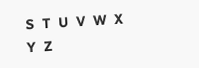S  T  U  V  W  X  Y  Z